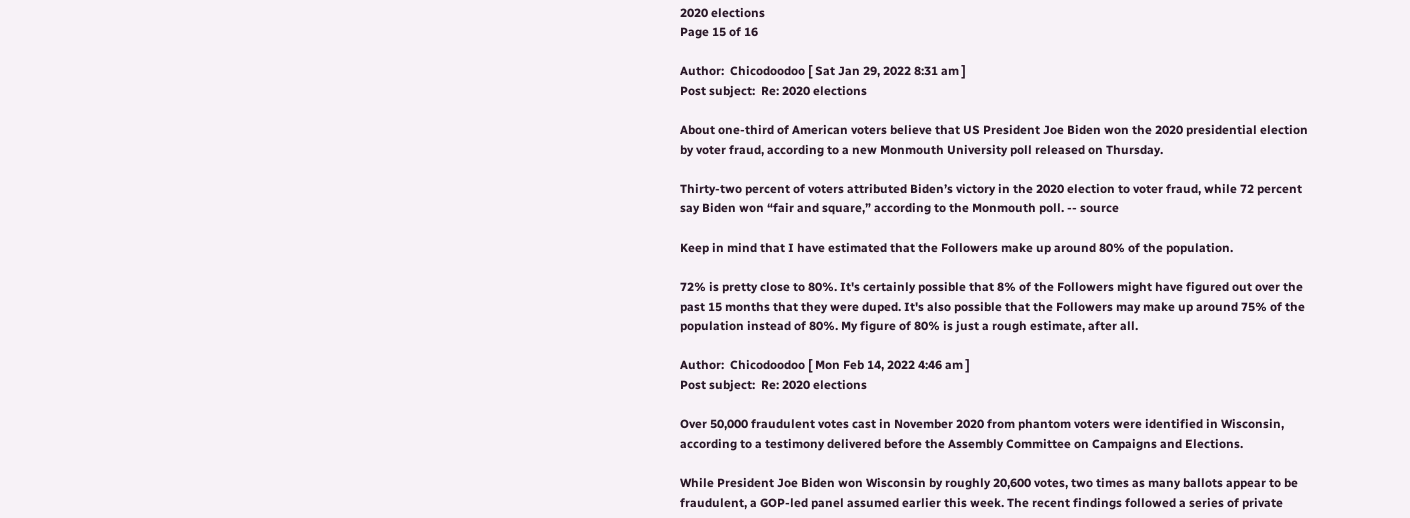2020 elections
Page 15 of 16

Author:  Chicodoodoo [ Sat Jan 29, 2022 8:31 am ]
Post subject:  Re: 2020 elections

About one-third of American voters believe that US President Joe Biden won the 2020 presidential election by voter fraud, according to a new Monmouth University poll released on Thursday.

Thirty-two percent of voters attributed Biden’s victory in the 2020 election to voter fraud, while 72 percent say Biden won “fair and square,” according to the Monmouth poll. -- source

Keep in mind that I have estimated that the Followers make up around 80% of the population.

72% is pretty close to 80%. It's certainly possible that 8% of the Followers might have figured out over the past 15 months that they were duped. It's also possible that the Followers may make up around 75% of the population instead of 80%. My figure of 80% is just a rough estimate, after all.

Author:  Chicodoodoo [ Mon Feb 14, 2022 4:46 am ]
Post subject:  Re: 2020 elections

Over 50,000 fraudulent votes cast in November 2020 from phantom voters were identified in Wisconsin, according to a testimony delivered before the Assembly Committee on Campaigns and Elections.

While President Joe Biden won Wisconsin by roughly 20,600 votes, two times as many ballots appear to be fraudulent, a GOP-led panel assumed earlier this week. The recent findings followed a series of private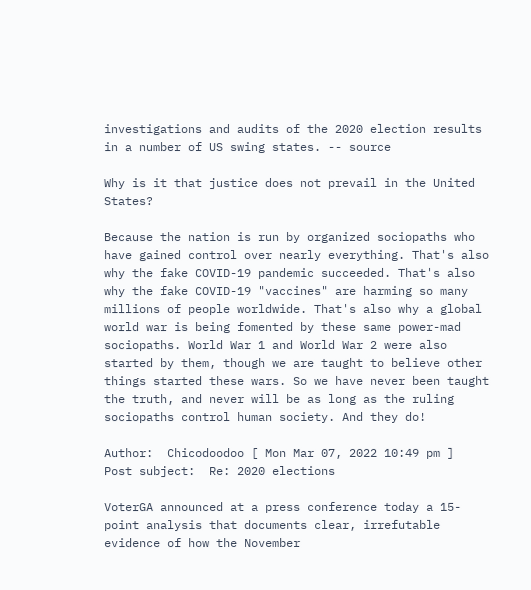investigations and audits of the 2020 election results in a number of US swing states. -- source

Why is it that justice does not prevail in the United States?

Because the nation is run by organized sociopaths who have gained control over nearly everything. That's also why the fake COVID-19 pandemic succeeded. That's also why the fake COVID-19 "vaccines" are harming so many millions of people worldwide. That's also why a global world war is being fomented by these same power-mad sociopaths. World War 1 and World War 2 were also started by them, though we are taught to believe other things started these wars. So we have never been taught the truth, and never will be as long as the ruling sociopaths control human society. And they do!

Author:  Chicodoodoo [ Mon Mar 07, 2022 10:49 pm ]
Post subject:  Re: 2020 elections

VoterGA announced at a press conference today a 15-point analysis that documents clear, irrefutable evidence of how the November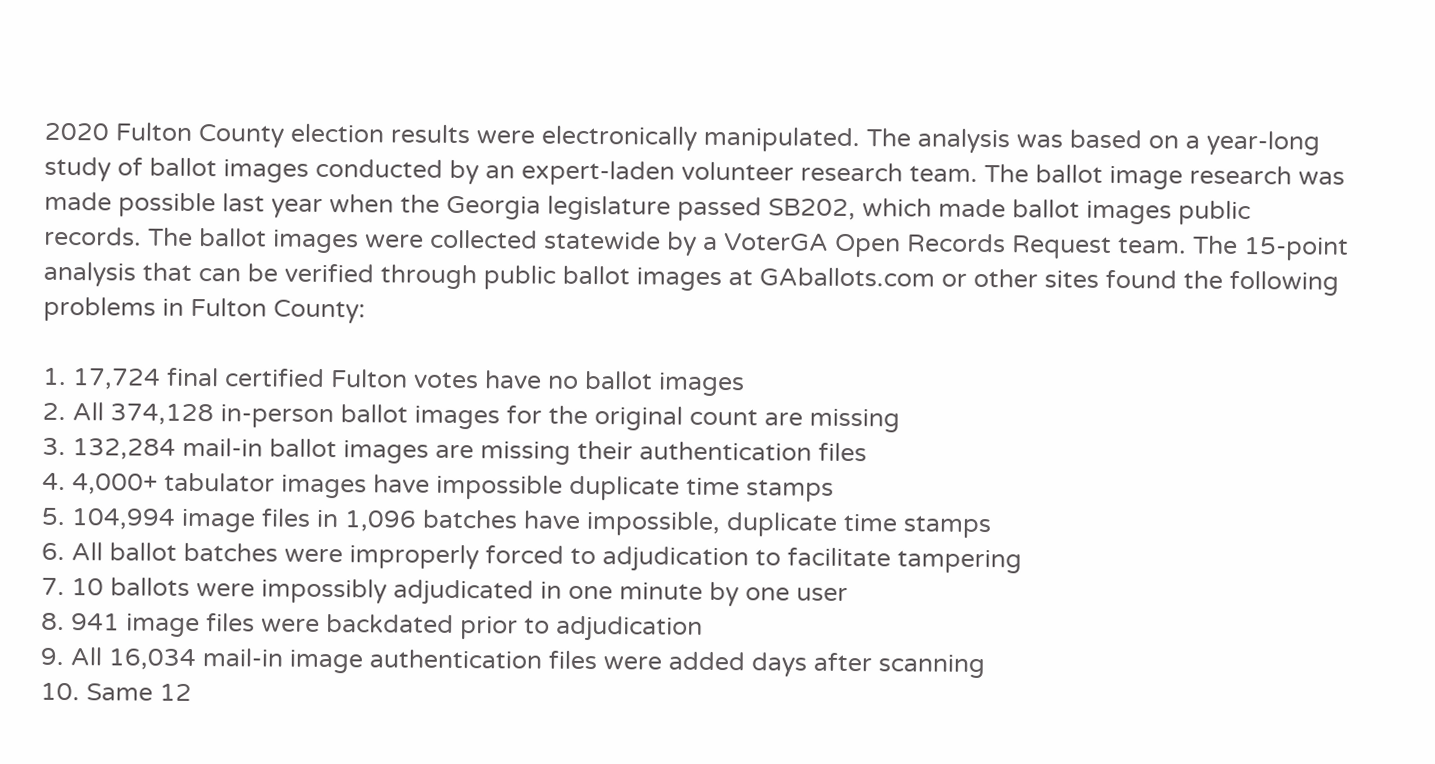2020 Fulton County election results were electronically manipulated. The analysis was based on a year-long study of ballot images conducted by an expert-laden volunteer research team. The ballot image research was made possible last year when the Georgia legislature passed SB202, which made ballot images public records. The ballot images were collected statewide by a VoterGA Open Records Request team. The 15-point analysis that can be verified through public ballot images at GAballots.com or other sites found the following problems in Fulton County:

1. 17,724 final certified Fulton votes have no ballot images
2. All 374,128 in-person ballot images for the original count are missing
3. 132,284 mail-in ballot images are missing their authentication files
4. 4,000+ tabulator images have impossible duplicate time stamps
5. 104,994 image files in 1,096 batches have impossible, duplicate time stamps
6. All ballot batches were improperly forced to adjudication to facilitate tampering
7. 10 ballots were impossibly adjudicated in one minute by one user
8. 941 image files were backdated prior to adjudication
9. All 16,034 mail-in image authentication files were added days after scanning
10. Same 12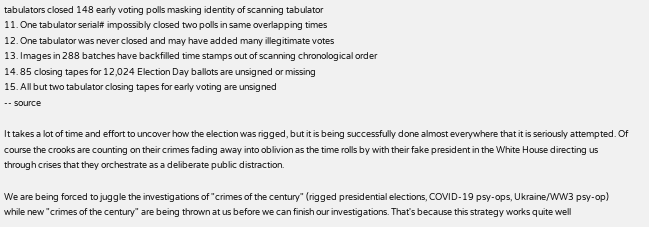tabulators closed 148 early voting polls masking identity of scanning tabulator
11. One tabulator serial# impossibly closed two polls in same overlapping times
12. One tabulator was never closed and may have added many illegitimate votes
13. Images in 288 batches have backfilled time stamps out of scanning chronological order
14. 85 closing tapes for 12,024 Election Day ballots are unsigned or missing
15. All but two tabulator closing tapes for early voting are unsigned
-- source

It takes a lot of time and effort to uncover how the election was rigged, but it is being successfully done almost everywhere that it is seriously attempted. Of course the crooks are counting on their crimes fading away into oblivion as the time rolls by with their fake president in the White House directing us through crises that they orchestrate as a deliberate public distraction.

We are being forced to juggle the investigations of "crimes of the century" (rigged presidential elections, COVID-19 psy-ops, Ukraine/WW3 psy-op) while new "crimes of the century" are being thrown at us before we can finish our investigations. That's because this strategy works quite well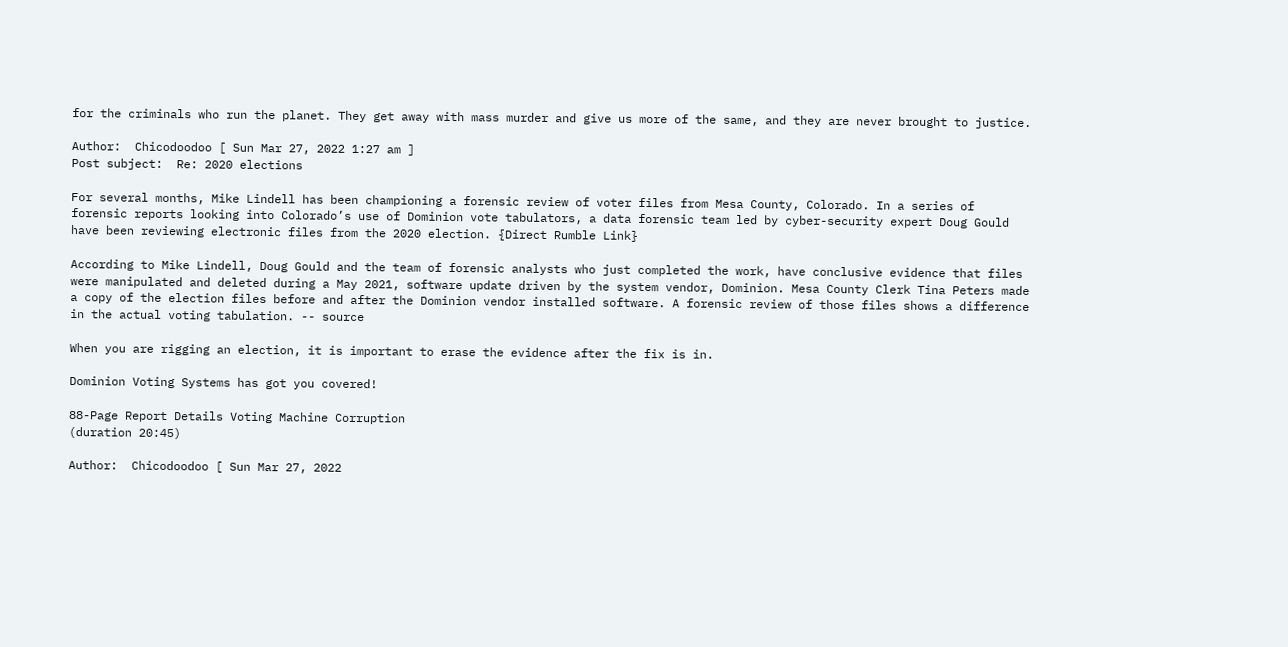for the criminals who run the planet. They get away with mass murder and give us more of the same, and they are never brought to justice.

Author:  Chicodoodoo [ Sun Mar 27, 2022 1:27 am ]
Post subject:  Re: 2020 elections

For several months, Mike Lindell has been championing a forensic review of voter files from Mesa County, Colorado. In a series of forensic reports looking into Colorado’s use of Dominion vote tabulators, a data forensic team led by cyber-security expert Doug Gould have been reviewing electronic files from the 2020 election. {Direct Rumble Link}

According to Mike Lindell, Doug Gould and the team of forensic analysts who just completed the work, have conclusive evidence that files were manipulated and deleted during a May 2021, software update driven by the system vendor, Dominion. Mesa County Clerk Tina Peters made a copy of the election files before and after the Dominion vendor installed software. A forensic review of those files shows a difference in the actual voting tabulation. -- source

When you are rigging an election, it is important to erase the evidence after the fix is in.

Dominion Voting Systems has got you covered!

88-Page Report Details Voting Machine Corruption
(duration 20:45)

Author:  Chicodoodoo [ Sun Mar 27, 2022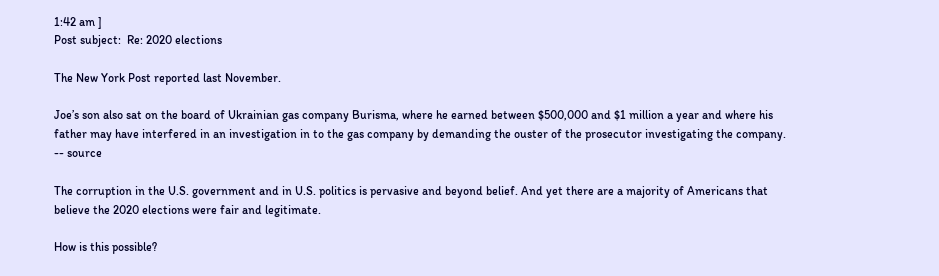1:42 am ]
Post subject:  Re: 2020 elections

The New York Post reported last November.

Joe’s son also sat on the board of Ukrainian gas company Burisma, where he earned between $500,000 and $1 million a year and where his father may have interfered in an investigation in to the gas company by demanding the ouster of the prosecutor investigating the company. -- source

The corruption in the U.S. government and in U.S. politics is pervasive and beyond belief. And yet there are a majority of Americans that believe the 2020 elections were fair and legitimate.

How is this possible?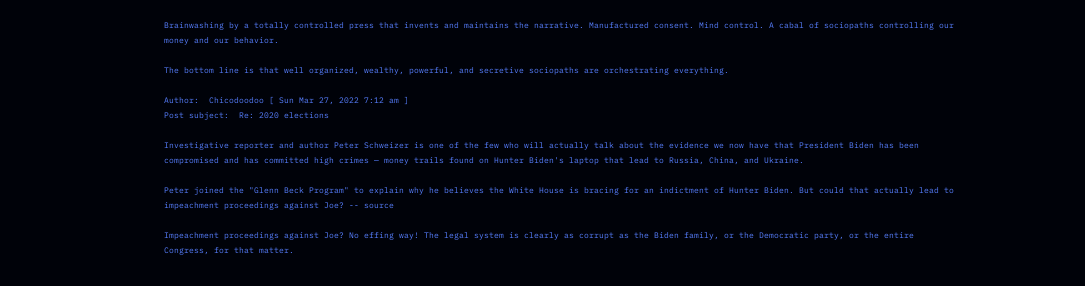Brainwashing by a totally controlled press that invents and maintains the narrative. Manufactured consent. Mind control. A cabal of sociopaths controlling our money and our behavior.

The bottom line is that well organized, wealthy, powerful, and secretive sociopaths are orchestrating everything.

Author:  Chicodoodoo [ Sun Mar 27, 2022 7:12 am ]
Post subject:  Re: 2020 elections

Investigative reporter and author Peter Schweizer is one of the few who will actually talk about the evidence we now have that President Biden has been compromised and has committed high crimes — money trails found on Hunter Biden's laptop that lead to Russia, China, and Ukraine.

Peter joined the "Glenn Beck Program" to explain why he believes the White House is bracing for an indictment of Hunter Biden. But could that actually lead to impeachment proceedings against Joe? -- source

Impeachment proceedings against Joe? No effing way! The legal system is clearly as corrupt as the Biden family, or the Democratic party, or the entire Congress, for that matter.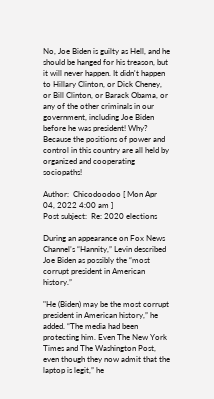No, Joe Biden is guilty as Hell, and he should be hanged for his treason, but it will never happen. It didn't happen to Hillary Clinton, or Dick Cheney, or Bill Clinton, or Barack Obama, or any of the other criminals in our government, including Joe Biden before he was president! Why? Because the positions of power and control in this country are all held by organized and cooperating sociopaths!

Author:  Chicodoodoo [ Mon Apr 04, 2022 4:00 am ]
Post subject:  Re: 2020 elections

During an appearance on Fox News Channel’s “Hannity,” Levin described Joe Biden as possibly the “most corrupt president in American history.”

"He (Biden) may be the most corrupt president in American history,” he added. “The media had been protecting him. Even The New York Times and The Washington Post, even though they now admit that the laptop is legit,” he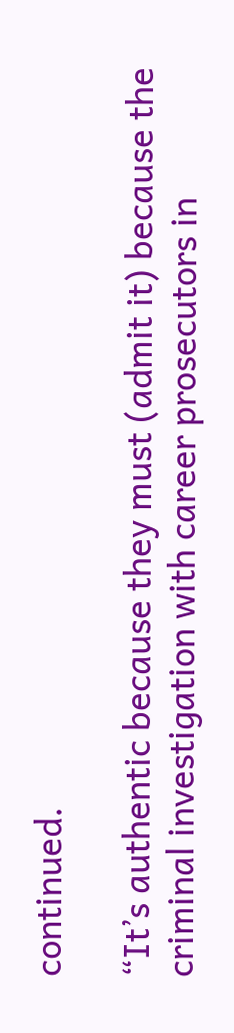continued.

“It’s authentic because they must (admit it) because the criminal investigation with career prosecutors in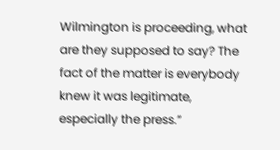Wilmington is proceeding, what are they supposed to say? The fact of the matter is everybody knew it was legitimate, especially the press.”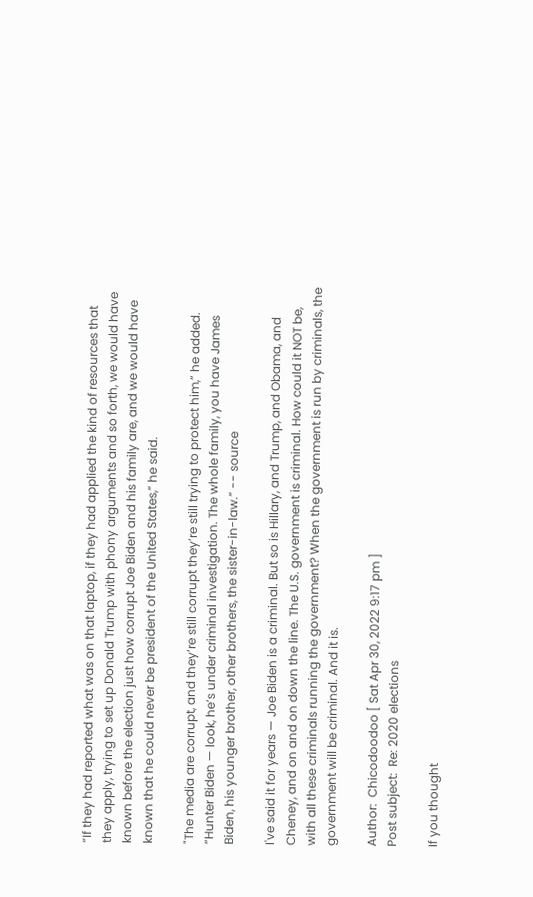“If they had reported what was on that laptop, if they had applied the kind of resources that they apply, trying to set up Donald Trump with phony arguments and so forth, we would have known before the election just how corrupt Joe Biden and his family are, and we would have known that he could never be president of the United States,” he said.

"The media are corrupt, and they’re still corrupt they’re still trying to protect him,” he added. “Hunter Biden — look, he’s under criminal investigation. The whole family, you have James Biden, his younger brother, other brothers, the sister-in-law.” -- source

I've said it for years — Joe Biden is a criminal. But so is Hillary, and Trump, and Obama, and Cheney, and on and on down the line. The U.S. government is criminal. How could it NOT be, with all these criminals running the government? When the government is run by criminals, the government will be criminal. And it is.

Author:  Chicodoodoo [ Sat Apr 30, 2022 9:17 pm ]
Post subject:  Re: 2020 elections

If you thought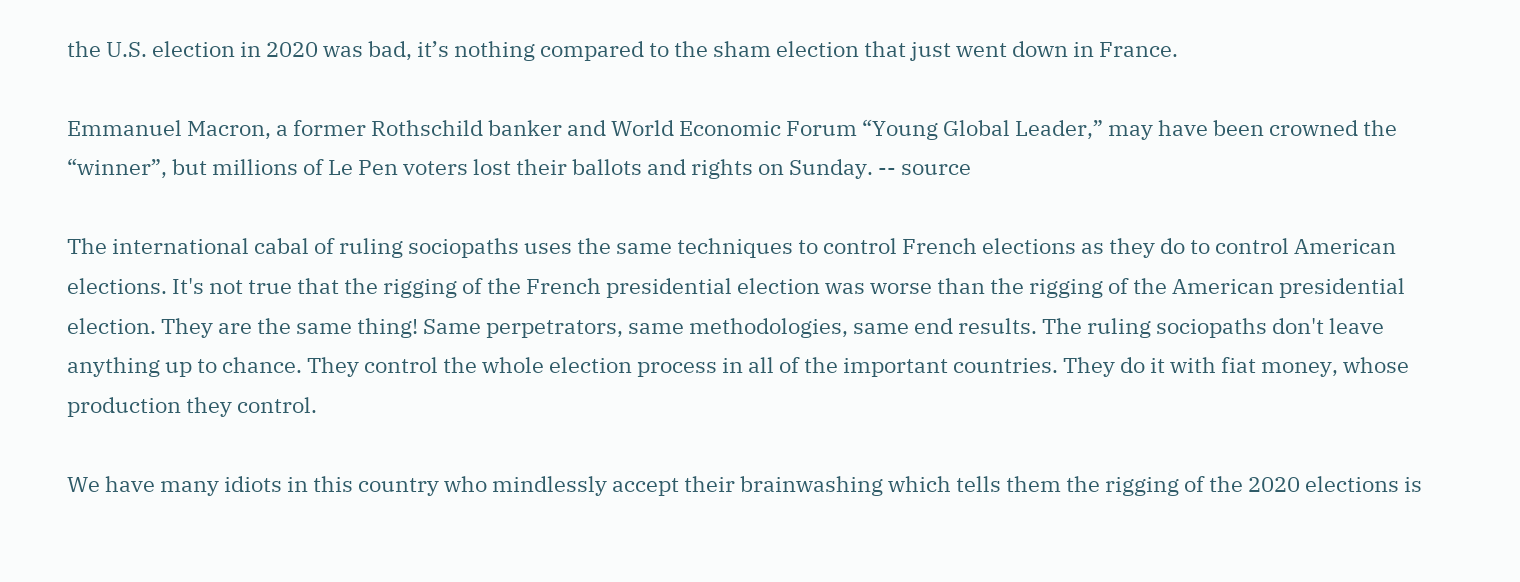the U.S. election in 2020 was bad, it’s nothing compared to the sham election that just went down in France.

Emmanuel Macron, a former Rothschild banker and World Economic Forum “Young Global Leader,” may have been crowned the “winner”, but millions of Le Pen voters lost their ballots and rights on Sunday. -- source

The international cabal of ruling sociopaths uses the same techniques to control French elections as they do to control American elections. It's not true that the rigging of the French presidential election was worse than the rigging of the American presidential election. They are the same thing! Same perpetrators, same methodologies, same end results. The ruling sociopaths don't leave anything up to chance. They control the whole election process in all of the important countries. They do it with fiat money, whose production they control.

We have many idiots in this country who mindlessly accept their brainwashing which tells them the rigging of the 2020 elections is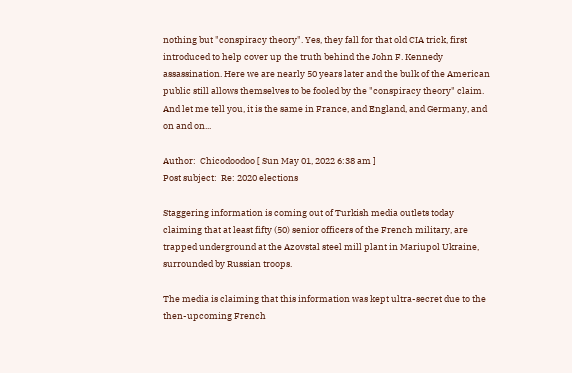nothing but "conspiracy theory". Yes, they fall for that old CIA trick, first introduced to help cover up the truth behind the John F. Kennedy assassination. Here we are nearly 50 years later and the bulk of the American public still allows themselves to be fooled by the "conspiracy theory" claim. And let me tell you, it is the same in France, and England, and Germany, and on and on...

Author:  Chicodoodoo [ Sun May 01, 2022 6:38 am ]
Post subject:  Re: 2020 elections

Staggering information is coming out of Turkish media outlets today claiming that at least fifty (50) senior officers of the French military, are trapped underground at the Azovstal steel mill plant in Mariupol Ukraine, surrounded by Russian troops.

The media is claiming that this information was kept ultra-secret due to the then-upcoming French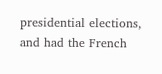presidential elections, and had the French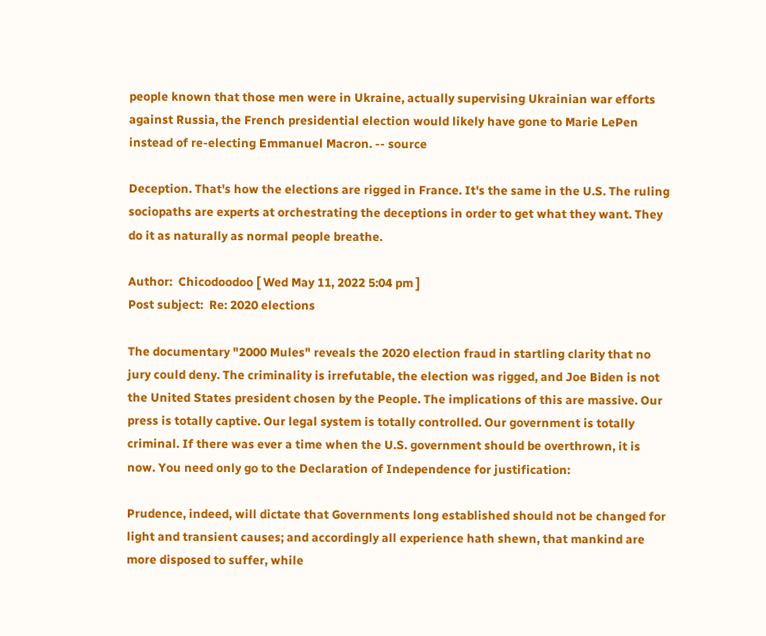people known that those men were in Ukraine, actually supervising Ukrainian war efforts against Russia, the French presidential election would likely have gone to Marie LePen instead of re-electing Emmanuel Macron. -- source

Deception. That's how the elections are rigged in France. It's the same in the U.S. The ruling sociopaths are experts at orchestrating the deceptions in order to get what they want. They do it as naturally as normal people breathe.

Author:  Chicodoodoo [ Wed May 11, 2022 5:04 pm ]
Post subject:  Re: 2020 elections

The documentary "2000 Mules" reveals the 2020 election fraud in startling clarity that no jury could deny. The criminality is irrefutable, the election was rigged, and Joe Biden is not the United States president chosen by the People. The implications of this are massive. Our press is totally captive. Our legal system is totally controlled. Our government is totally criminal. If there was ever a time when the U.S. government should be overthrown, it is now. You need only go to the Declaration of Independence for justification:

Prudence, indeed, will dictate that Governments long established should not be changed for light and transient causes; and accordingly all experience hath shewn, that mankind are more disposed to suffer, while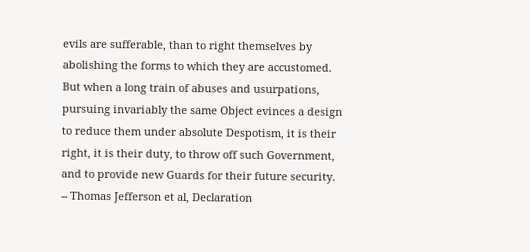evils are sufferable, than to right themselves by abolishing the forms to which they are accustomed. But when a long train of abuses and usurpations, pursuing invariably the same Object evinces a design to reduce them under absolute Despotism, it is their right, it is their duty, to throw off such Government, and to provide new Guards for their future security.
-- Thomas Jefferson et al, Declaration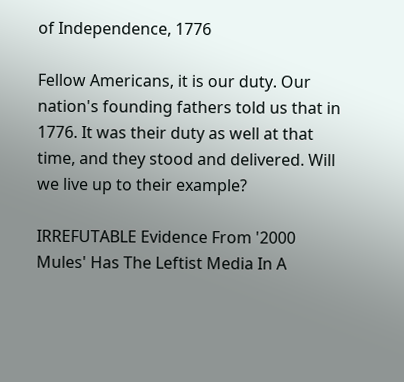of Independence, 1776

Fellow Americans, it is our duty. Our nation's founding fathers told us that in 1776. It was their duty as well at that time, and they stood and delivered. Will we live up to their example?

IRREFUTABLE Evidence From '2000 Mules' Has The Leftist Media In A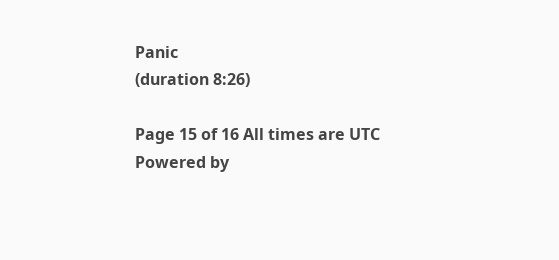Panic
(duration 8:26)

Page 15 of 16 All times are UTC
Powered by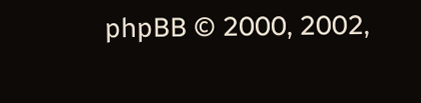phpBB © 2000, 2002,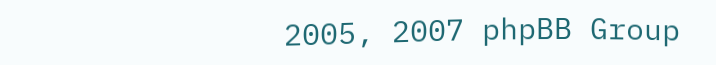2005, 2007 phpBB Group